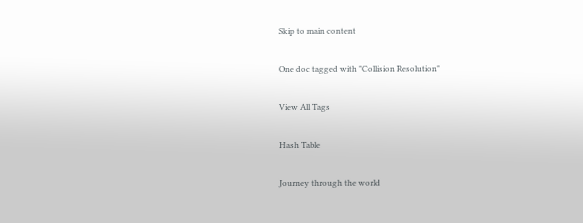Skip to main content

One doc tagged with "Collision Resolution"

View All Tags

Hash Table

Journey through the world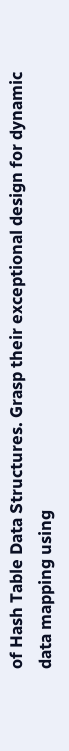of Hash Table Data Structures. Grasp their exceptional design for dynamic data mapping using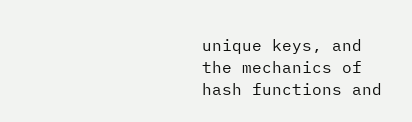unique keys, and the mechanics of hash functions and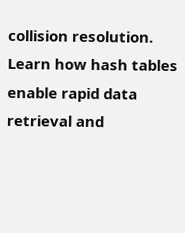collision resolution. Learn how hash tables enable rapid data retrieval and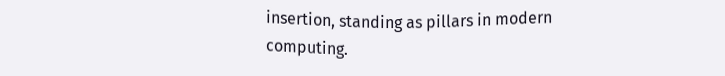insertion, standing as pillars in modern computing.